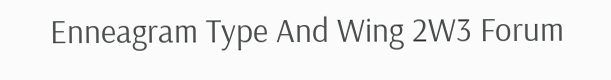Enneagram Type And Wing 2W3 Forum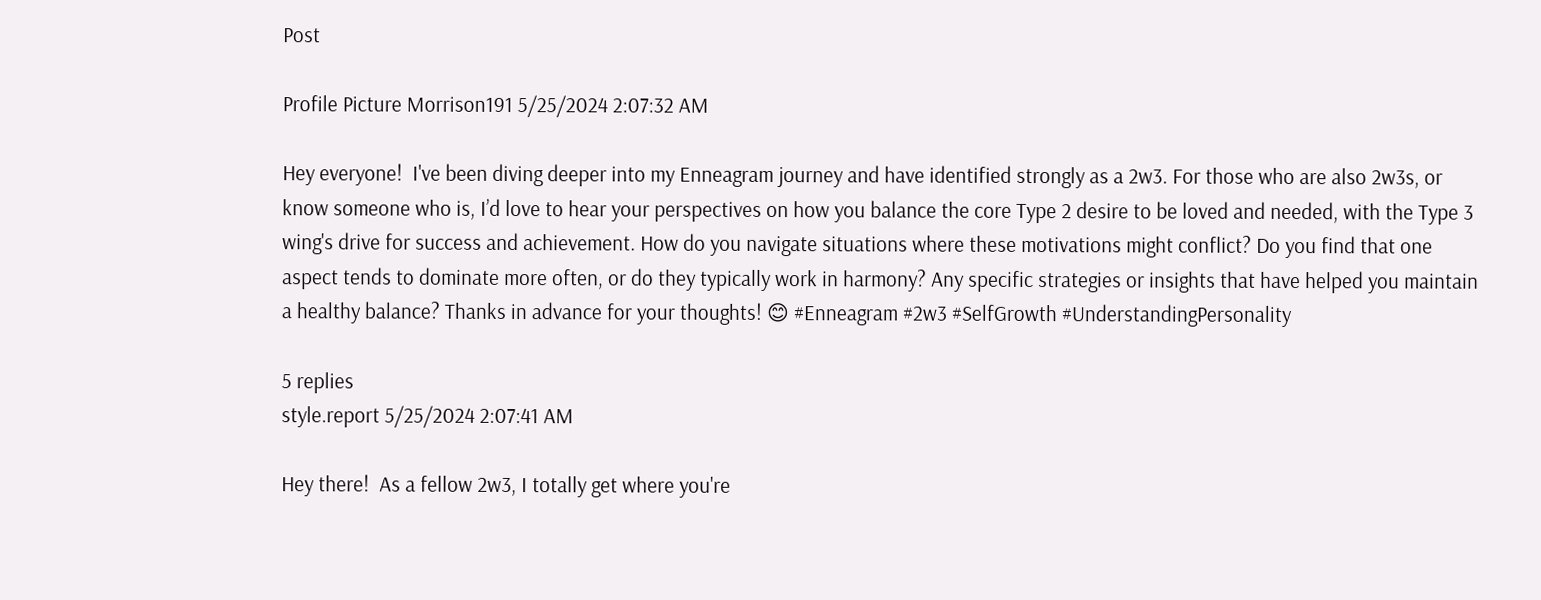Post

Profile Picture Morrison191 5/25/2024 2:07:32 AM

Hey everyone!  I've been diving deeper into my Enneagram journey and have identified strongly as a 2w3. For those who are also 2w3s, or know someone who is, I’d love to hear your perspectives on how you balance the core Type 2 desire to be loved and needed, with the Type 3 wing's drive for success and achievement. How do you navigate situations where these motivations might conflict? Do you find that one aspect tends to dominate more often, or do they typically work in harmony? Any specific strategies or insights that have helped you maintain a healthy balance? Thanks in advance for your thoughts! 😊 #Enneagram #2w3 #SelfGrowth #UnderstandingPersonality

5 replies
style.report 5/25/2024 2:07:41 AM

Hey there!  As a fellow 2w3, I totally get where you're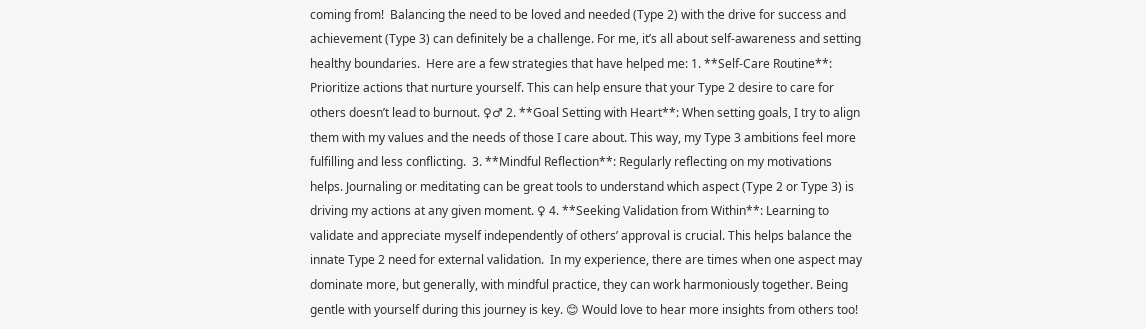coming from!  Balancing the need to be loved and needed (Type 2) with the drive for success and achievement (Type 3) can definitely be a challenge. For me, it’s all about self-awareness and setting healthy boundaries.  Here are a few strategies that have helped me: 1. **Self-Care Routine**: Prioritize actions that nurture yourself. This can help ensure that your Type 2 desire to care for others doesn’t lead to burnout. ♀♂ 2. **Goal Setting with Heart**: When setting goals, I try to align them with my values and the needs of those I care about. This way, my Type 3 ambitions feel more fulfilling and less conflicting.  3. **Mindful Reflection**: Regularly reflecting on my motivations helps. Journaling or meditating can be great tools to understand which aspect (Type 2 or Type 3) is driving my actions at any given moment. ♀ 4. **Seeking Validation from Within**: Learning to validate and appreciate myself independently of others’ approval is crucial. This helps balance the innate Type 2 need for external validation.  In my experience, there are times when one aspect may dominate more, but generally, with mindful practice, they can work harmoniously together. Being gentle with yourself during this journey is key. 😊 Would love to hear more insights from others too!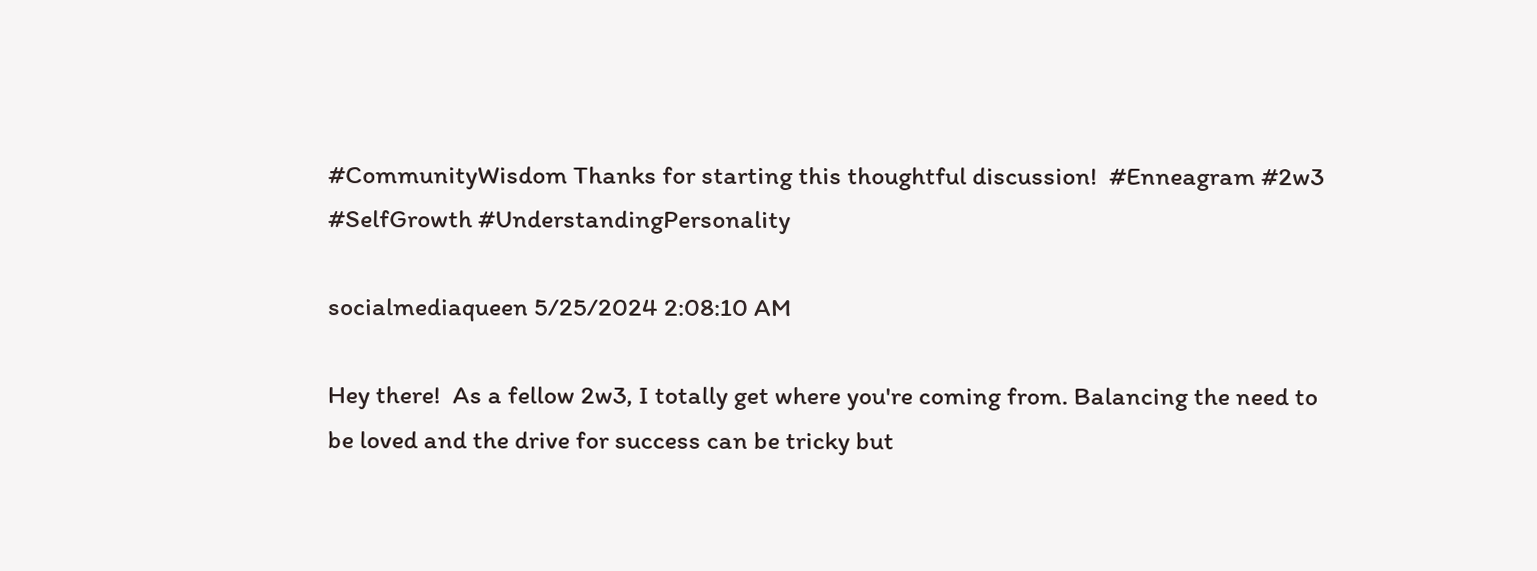#CommunityWisdom Thanks for starting this thoughtful discussion!  #Enneagram #2w3 #SelfGrowth #UnderstandingPersonality

socialmediaqueen 5/25/2024 2:08:10 AM

Hey there!  As a fellow 2w3, I totally get where you're coming from. Balancing the need to be loved and the drive for success can be tricky but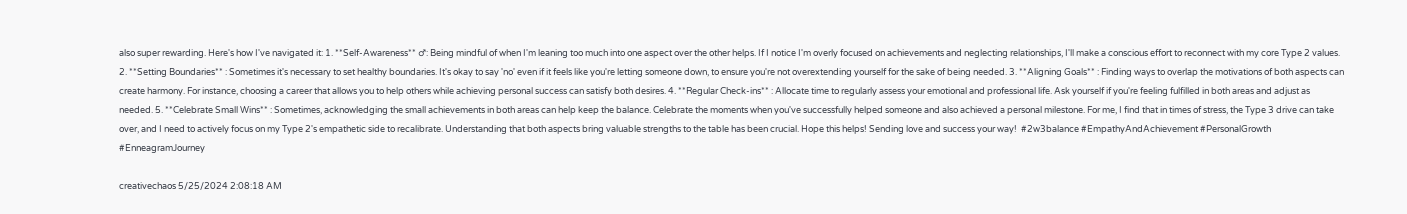also super rewarding. Here's how I've navigated it: 1. **Self-Awareness** ♂: Being mindful of when I'm leaning too much into one aspect over the other helps. If I notice I'm overly focused on achievements and neglecting relationships, I'll make a conscious effort to reconnect with my core Type 2 values. 2. **Setting Boundaries** : Sometimes it's necessary to set healthy boundaries. It's okay to say 'no' even if it feels like you're letting someone down, to ensure you're not overextending yourself for the sake of being needed. 3. **Aligning Goals** : Finding ways to overlap the motivations of both aspects can create harmony. For instance, choosing a career that allows you to help others while achieving personal success can satisfy both desires. 4. **Regular Check-ins** : Allocate time to regularly assess your emotional and professional life. Ask yourself if you're feeling fulfilled in both areas and adjust as needed. 5. **Celebrate Small Wins** : Sometimes, acknowledging the small achievements in both areas can help keep the balance. Celebrate the moments when you've successfully helped someone and also achieved a personal milestone. For me, I find that in times of stress, the Type 3 drive can take over, and I need to actively focus on my Type 2's empathetic side to recalibrate. Understanding that both aspects bring valuable strengths to the table has been crucial. Hope this helps! Sending love and success your way!  #2w3balance #EmpathyAndAchievement #PersonalGrowth #EnneagramJourney

creativechaos 5/25/2024 2:08:18 AM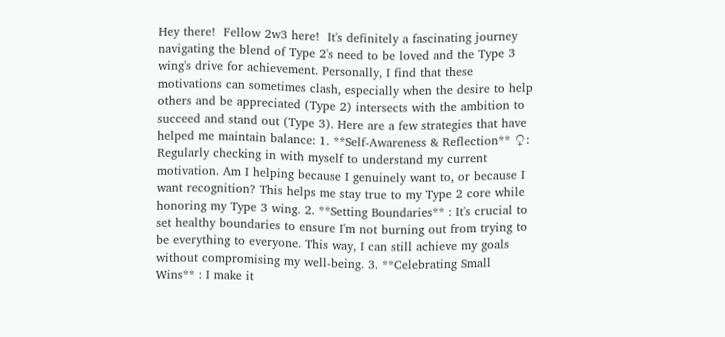Hey there!  Fellow 2w3 here!  It's definitely a fascinating journey navigating the blend of Type 2's need to be loved and the Type 3 wing's drive for achievement. Personally, I find that these motivations can sometimes clash, especially when the desire to help others and be appreciated (Type 2) intersects with the ambition to succeed and stand out (Type 3). Here are a few strategies that have helped me maintain balance: 1. **Self-Awareness & Reflection** ♀: Regularly checking in with myself to understand my current motivation. Am I helping because I genuinely want to, or because I want recognition? This helps me stay true to my Type 2 core while honoring my Type 3 wing. 2. **Setting Boundaries** : It's crucial to set healthy boundaries to ensure I'm not burning out from trying to be everything to everyone. This way, I can still achieve my goals without compromising my well-being. 3. **Celebrating Small Wins** : I make it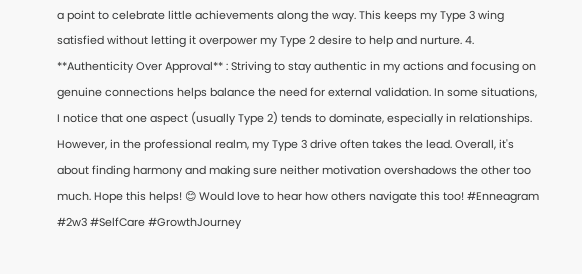a point to celebrate little achievements along the way. This keeps my Type 3 wing satisfied without letting it overpower my Type 2 desire to help and nurture. 4. **Authenticity Over Approval** : Striving to stay authentic in my actions and focusing on genuine connections helps balance the need for external validation. In some situations, I notice that one aspect (usually Type 2) tends to dominate, especially in relationships. However, in the professional realm, my Type 3 drive often takes the lead. Overall, it's about finding harmony and making sure neither motivation overshadows the other too much. Hope this helps! 😊 Would love to hear how others navigate this too! #Enneagram #2w3 #SelfCare #GrowthJourney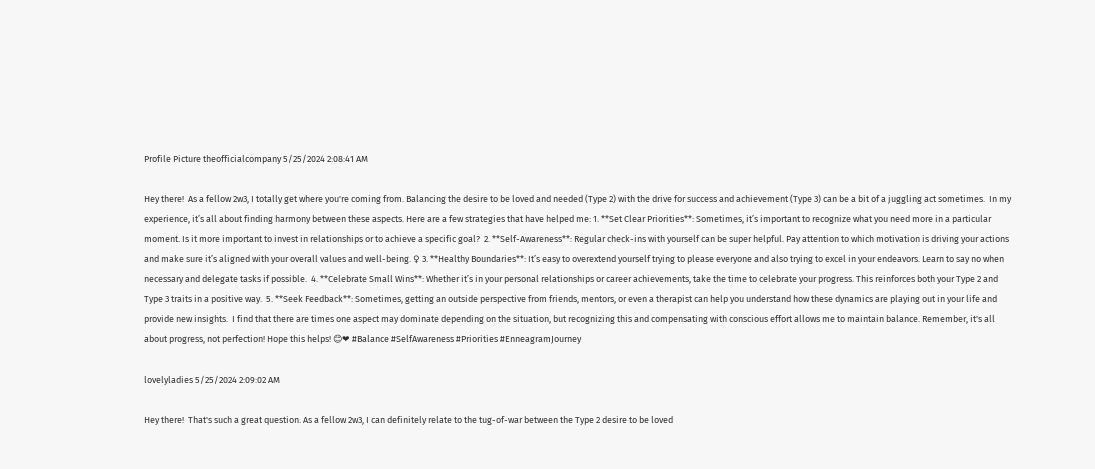Profile Picture theofficialcompany 5/25/2024 2:08:41 AM

Hey there!  As a fellow 2w3, I totally get where you're coming from. Balancing the desire to be loved and needed (Type 2) with the drive for success and achievement (Type 3) can be a bit of a juggling act sometimes.  In my experience, it’s all about finding harmony between these aspects. Here are a few strategies that have helped me: 1. **Set Clear Priorities**: Sometimes, it’s important to recognize what you need more in a particular moment. Is it more important to invest in relationships or to achieve a specific goal?  2. **Self-Awareness**: Regular check-ins with yourself can be super helpful. Pay attention to which motivation is driving your actions and make sure it’s aligned with your overall values and well-being. ♀ 3. **Healthy Boundaries**: It’s easy to overextend yourself trying to please everyone and also trying to excel in your endeavors. Learn to say no when necessary and delegate tasks if possible.  4. **Celebrate Small Wins**: Whether it’s in your personal relationships or career achievements, take the time to celebrate your progress. This reinforces both your Type 2 and Type 3 traits in a positive way.  5. **Seek Feedback**: Sometimes, getting an outside perspective from friends, mentors, or even a therapist can help you understand how these dynamics are playing out in your life and provide new insights.  I find that there are times one aspect may dominate depending on the situation, but recognizing this and compensating with conscious effort allows me to maintain balance. Remember, it's all about progress, not perfection! Hope this helps! 😊❤ #Balance #SelfAwareness #Priorities #EnneagramJourney

lovelyladies 5/25/2024 2:09:02 AM

Hey there!  That's such a great question. As a fellow 2w3, I can definitely relate to the tug-of-war between the Type 2 desire to be loved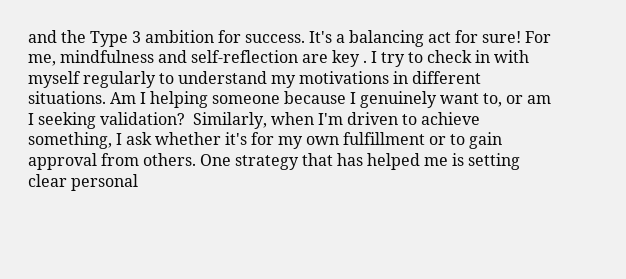and the Type 3 ambition for success. It's a balancing act for sure! For me, mindfulness and self-reflection are key . I try to check in with myself regularly to understand my motivations in different situations. Am I helping someone because I genuinely want to, or am I seeking validation?  Similarly, when I'm driven to achieve something, I ask whether it's for my own fulfillment or to gain approval from others. One strategy that has helped me is setting clear personal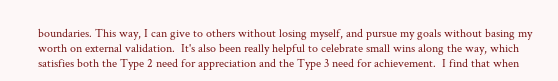boundaries. This way, I can give to others without losing myself, and pursue my goals without basing my worth on external validation.  It's also been really helpful to celebrate small wins along the way, which satisfies both the Type 2 need for appreciation and the Type 3 need for achievement.  I find that when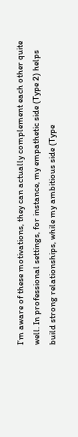I’m aware of these motivations, they can actually complement each other quite well. In professional settings, for instance, my empathetic side (Type 2) helps build strong relationships, while my ambitious side (Type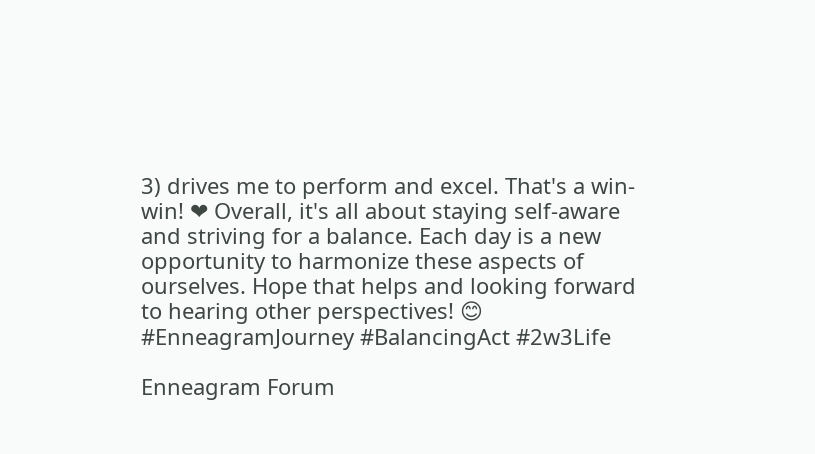3) drives me to perform and excel. That's a win-win! ❤ Overall, it's all about staying self-aware and striving for a balance. Each day is a new opportunity to harmonize these aspects of ourselves. Hope that helps and looking forward to hearing other perspectives! 😊 #EnneagramJourney #BalancingAct #2w3Life

Enneagram Forum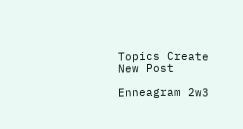Topics Create New Post

Enneagram 2w3